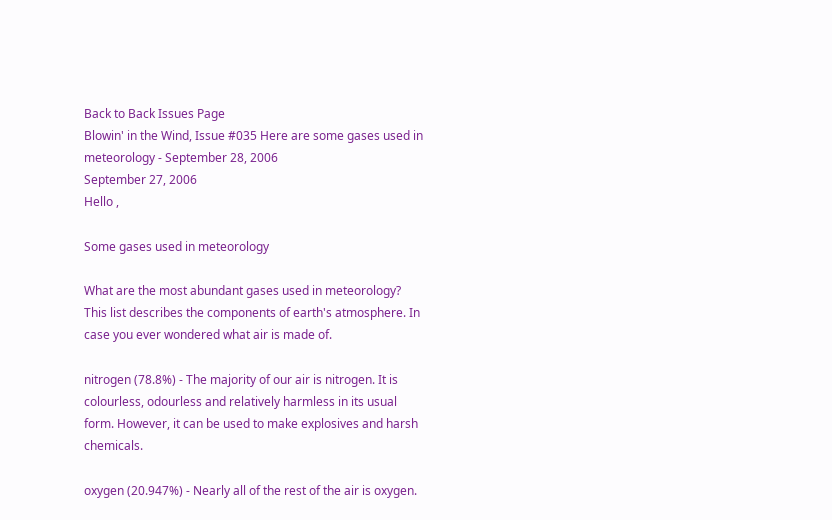Back to Back Issues Page
Blowin' in the Wind, Issue #035 Here are some gases used in meteorology - September 28, 2006
September 27, 2006
Hello ,

Some gases used in meteorology

What are the most abundant gases used in meteorology? This list describes the components of earth's atmosphere. In case you ever wondered what air is made of.

nitrogen (78.8%) - The majority of our air is nitrogen. It is colourless, odourless and relatively harmless in its usual form. However, it can be used to make explosives and harsh chemicals.

oxygen (20.947%) - Nearly all of the rest of the air is oxygen.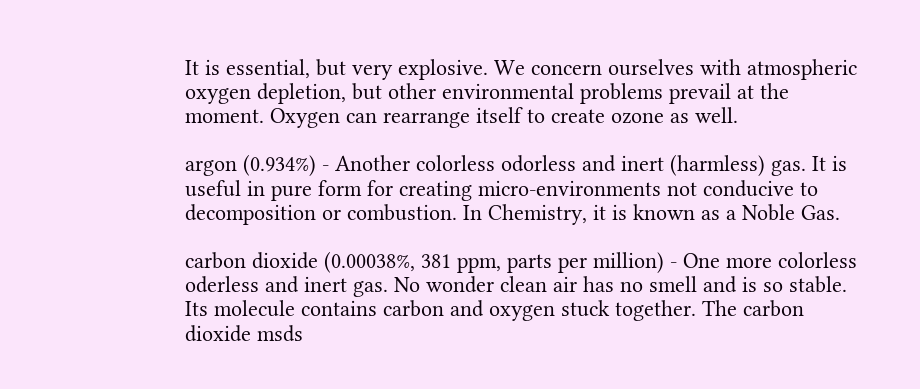It is essential, but very explosive. We concern ourselves with atmospheric oxygen depletion, but other environmental problems prevail at the moment. Oxygen can rearrange itself to create ozone as well.

argon (0.934%) - Another colorless odorless and inert (harmless) gas. It is useful in pure form for creating micro-environments not conducive to decomposition or combustion. In Chemistry, it is known as a Noble Gas.

carbon dioxide (0.00038%, 381 ppm, parts per million) - One more colorless oderless and inert gas. No wonder clean air has no smell and is so stable. Its molecule contains carbon and oxygen stuck together. The carbon dioxide msds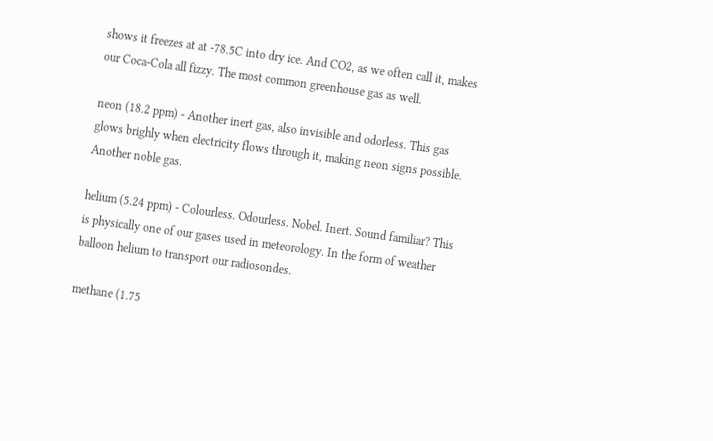shows it freezes at at -78.5C into dry ice. And CO2, as we often call it, makes our Coca-Cola all fizzy. The most common greenhouse gas as well.

neon (18.2 ppm) - Another inert gas, also invisible and odorless. This gas glows brighly when electricity flows through it, making neon signs possible. Another noble gas.

helium (5.24 ppm) - Colourless. Odourless. Nobel. Inert. Sound familiar? This is physically one of our gases used in meteorology. In the form of weather balloon helium to transport our radiosondes.

methane (1.75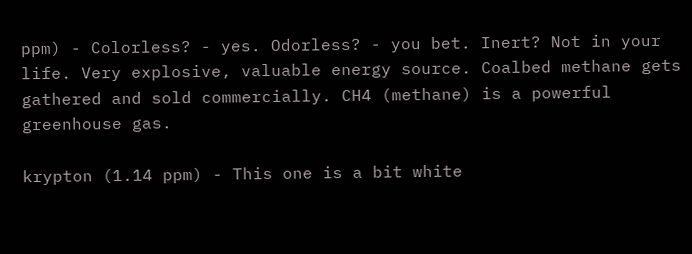ppm) - Colorless? - yes. Odorless? - you bet. Inert? Not in your life. Very explosive, valuable energy source. Coalbed methane gets gathered and sold commercially. CH4 (methane) is a powerful greenhouse gas.

krypton (1.14 ppm) - This one is a bit white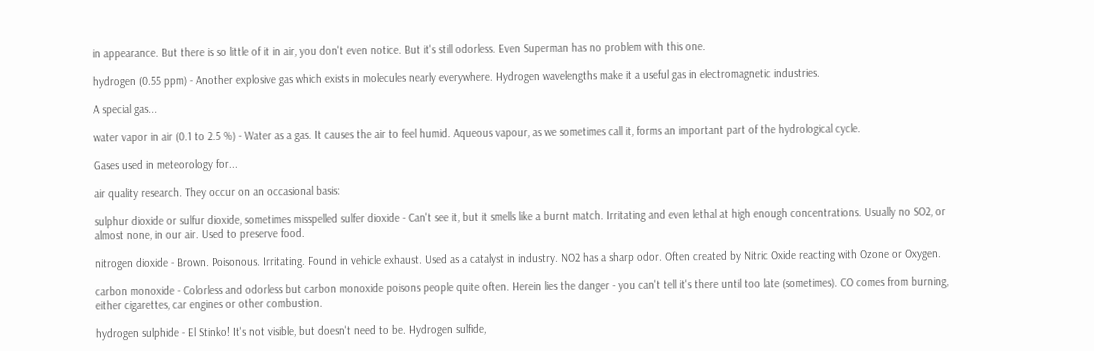in appearance. But there is so little of it in air, you don't even notice. But it's still odorless. Even Superman has no problem with this one.

hydrogen (0.55 ppm) - Another explosive gas which exists in molecules nearly everywhere. Hydrogen wavelengths make it a useful gas in electromagnetic industries.

A special gas...

water vapor in air (0.1 to 2.5 %) - Water as a gas. It causes the air to feel humid. Aqueous vapour, as we sometimes call it, forms an important part of the hydrological cycle.

Gases used in meteorology for...

air quality research. They occur on an occasional basis:

sulphur dioxide or sulfur dioxide, sometimes misspelled sulfer dioxide - Can't see it, but it smells like a burnt match. Irritating and even lethal at high enough concentrations. Usually no SO2, or almost none, in our air. Used to preserve food.

nitrogen dioxide - Brown. Poisonous. Irritating. Found in vehicle exhaust. Used as a catalyst in industry. NO2 has a sharp odor. Often created by Nitric Oxide reacting with Ozone or Oxygen.

carbon monoxide - Colorless and odorless but carbon monoxide poisons people quite often. Herein lies the danger - you can't tell it's there until too late (sometimes). CO comes from burning, either cigarettes, car engines or other combustion.

hydrogen sulphide - El Stinko! It's not visible, but doesn't need to be. Hydrogen sulfide,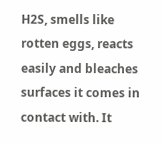H2S, smells like rotten eggs, reacts easily and bleaches surfaces it comes in contact with. It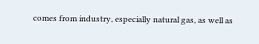comes from industry, especially natural gas, as well as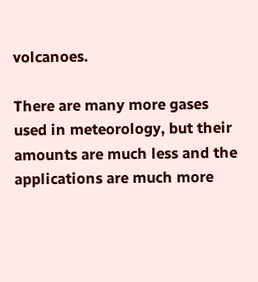volcanoes.

There are many more gases used in meteorology, but their amounts are much less and the applications are much more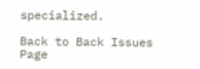specialized.

Back to Back Issues Page